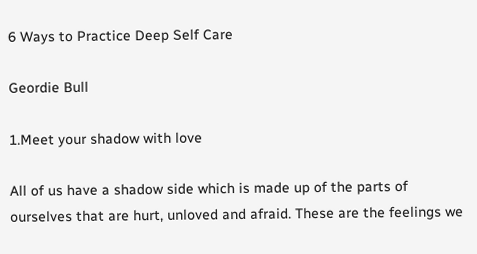6 Ways to Practice Deep Self Care

Geordie Bull

1.Meet your shadow with love

All of us have a shadow side which is made up of the parts of ourselves that are hurt, unloved and afraid. These are the feelings we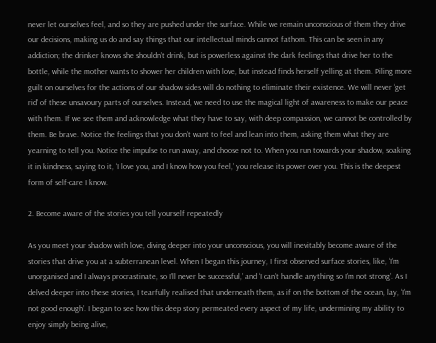never let ourselves feel, and so they are pushed under the surface. While we remain unconscious of them they drive our decisions, making us do and say things that our intellectual minds cannot fathom. This can be seen in any addiction; the drinker knows she shouldn’t drink, but is powerless against the dark feelings that drive her to the bottle, while the mother wants to shower her children with love, but instead finds herself yelling at them. Piling more guilt on ourselves for the actions of our shadow sides will do nothing to eliminate their existence. We will never ‘get rid’ of these unsavoury parts of ourselves. Instead, we need to use the magical light of awareness to make our peace with them. If we see them and acknowledge what they have to say, with deep compassion, we cannot be controlled by them. Be brave. Notice the feelings that you don’t want to feel and lean into them, asking them what they are yearning to tell you. Notice the impulse to run away, and choose not to. When you run towards your shadow, soaking it in kindness, saying to it, ‘I love you, and I know how you feel,’ you release its power over you. This is the deepest form of self-care I know.

2. Become aware of the stories you tell yourself repeatedly

As you meet your shadow with love, diving deeper into your unconscious, you will inevitably become aware of the stories that drive you at a subterranean level. When I began this journey, I first observed surface stories, like, ‘I’m unorganised and I always procrastinate, so I’ll never be successful,’ and ‘I can’t handle anything so I’m not strong’. As I delved deeper into these stories, I tearfully realised that underneath them, as if on the bottom of the ocean, lay, ‘I’m not good enough’. I began to see how this deep story permeated every aspect of my life, undermining my ability to enjoy simply being alive,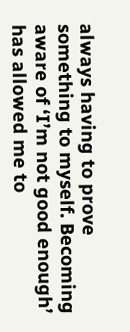always having to prove something to myself. Becoming aware of ‘I’m not good enough’ has allowed me to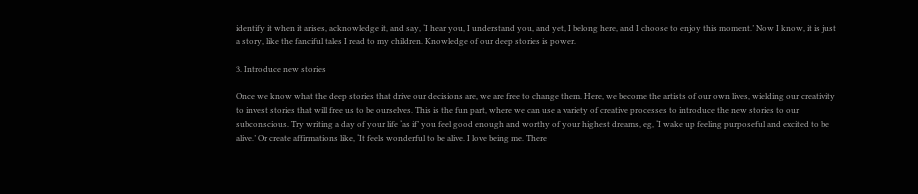identify it when it arises, acknowledge it, and say, ‘I hear you, I understand you, and yet, I belong here, and I choose to enjoy this moment.’ Now I know, it is just a story, like the fanciful tales I read to my children. Knowledge of our deep stories is power.

3. Introduce new stories

Once we know what the deep stories that drive our decisions are, we are free to change them. Here, we become the artists of our own lives, wielding our creativity to invest stories that will free us to be ourselves. This is the fun part, where we can use a variety of creative processes to introduce the new stories to our subconscious. Try writing a day of your life ‘as if’ you feel good enough and worthy of your highest dreams, eg, ‘I wake up feeling purposeful and excited to be alive.’ Or create affirmations like, ‘It feels wonderful to be alive. I love being me. There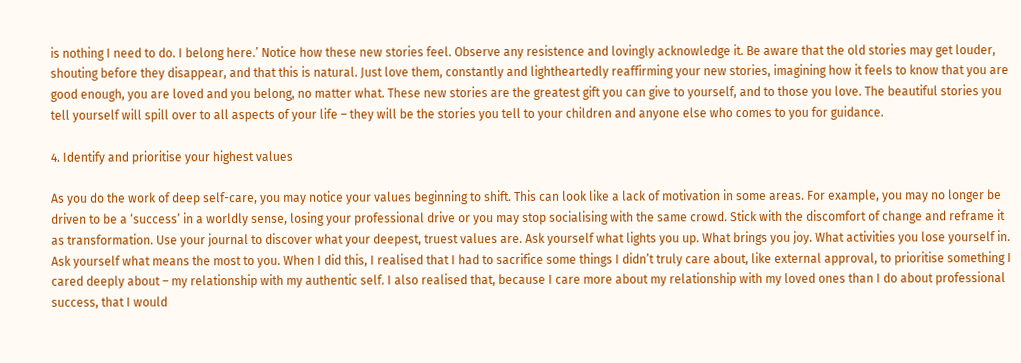is nothing I need to do. I belong here.’ Notice how these new stories feel. Observe any resistence and lovingly acknowledge it. Be aware that the old stories may get louder, shouting before they disappear, and that this is natural. Just love them, constantly and lightheartedly reaffirming your new stories, imagining how it feels to know that you are good enough, you are loved and you belong, no matter what. These new stories are the greatest gift you can give to yourself, and to those you love. The beautiful stories you tell yourself will spill over to all aspects of your life – they will be the stories you tell to your children and anyone else who comes to you for guidance.

4. Identify and prioritise your highest values

As you do the work of deep self-care, you may notice your values beginning to shift. This can look like a lack of motivation in some areas. For example, you may no longer be driven to be a ‘success’ in a worldly sense, losing your professional drive or you may stop socialising with the same crowd. Stick with the discomfort of change and reframe it as transformation. Use your journal to discover what your deepest, truest values are. Ask yourself what lights you up. What brings you joy. What activities you lose yourself in. Ask yourself what means the most to you. When I did this, I realised that I had to sacrifice some things I didn’t truly care about, like external approval, to prioritise something I cared deeply about – my relationship with my authentic self. I also realised that, because I care more about my relationship with my loved ones than I do about professional success, that I would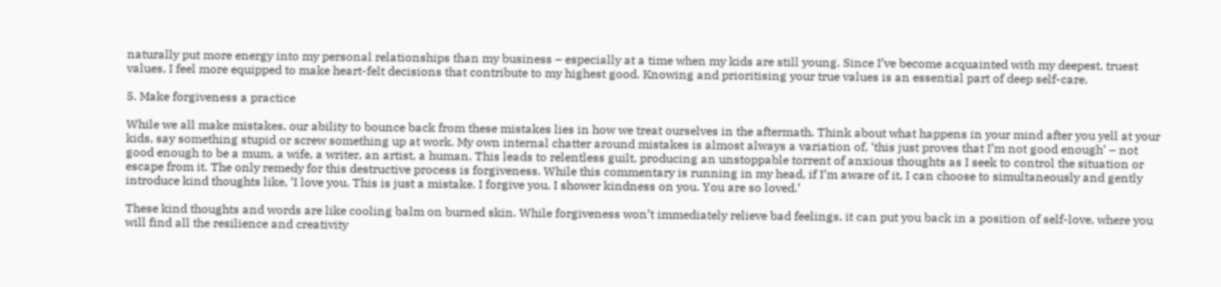naturally put more energy into my personal relationships than my business – especially at a time when my kids are still young. Since I’ve become acquainted with my deepest, truest values, I feel more equipped to make heart-felt decisions that contribute to my highest good. Knowing and prioritising your true values is an essential part of deep self-care.

5. Make forgiveness a practice

While we all make mistakes, our ability to bounce back from these mistakes lies in how we treat ourselves in the aftermath. Think about what happens in your mind after you yell at your kids, say something stupid or screw something up at work. My own internal chatter around mistakes is almost always a variation of, ‘this just proves that I’m not good enough’ – not good enough to be a mum, a wife, a writer, an artist, a human. This leads to relentless guilt, producing an unstoppable torrent of anxious thoughts as I seek to control the situation or escape from it. The only remedy for this destructive process is forgiveness. While this commentary is running in my head, if I’m aware of it, I can choose to simultaneously and gently introduce kind thoughts like, ‘I love you. This is just a mistake. I forgive you. I shower kindness on you. You are so loved.’

These kind thoughts and words are like cooling balm on burned skin. While forgiveness won’t immediately relieve bad feelings, it can put you back in a position of self-love, where you will find all the resilience and creativity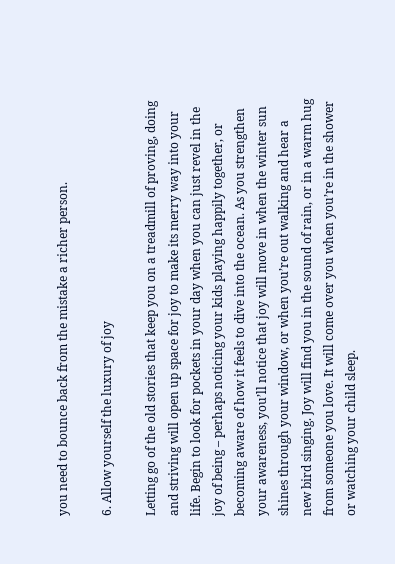you need to bounce back from the mistake a richer person.

6. Allow yourself the luxury of joy

Letting go of the old stories that keep you on a treadmill of proving, doing and striving will open up space for joy to make its merry way into your life. Begin to look for pockets in your day when you can just revel in the joy of being – perhaps noticing your kids playing happily together, or becoming aware of how it feels to dive into the ocean. As you strengthen your awareness, you’ll notice that joy will move in when the winter sun shines through your window, or when you’re out walking and hear a new bird singing. Joy will find you in the sound of rain, or in a warm hug from someone you love. It will come over you when you’re in the shower or watching your child sleep.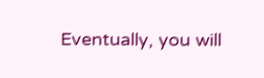Eventually, you will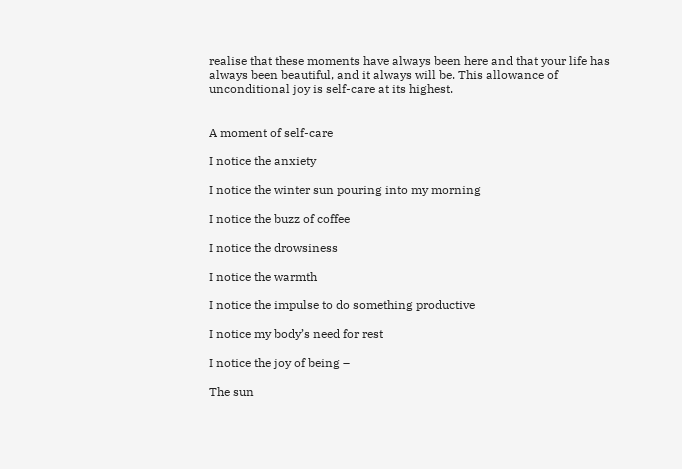realise that these moments have always been here and that your life has always been beautiful, and it always will be. This allowance of unconditional joy is self-care at its highest.


A moment of self-care

I notice the anxiety

I notice the winter sun pouring into my morning

I notice the buzz of coffee

I notice the drowsiness

I notice the warmth

I notice the impulse to do something productive

I notice my body’s need for rest

I notice the joy of being –

The sun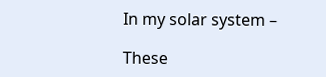In my solar system –

These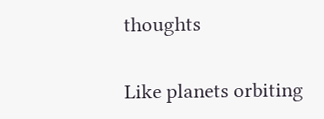thoughts

Like planets orbiting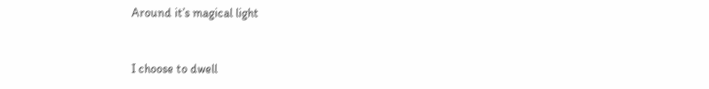Around it’s magical light


I choose to dwell